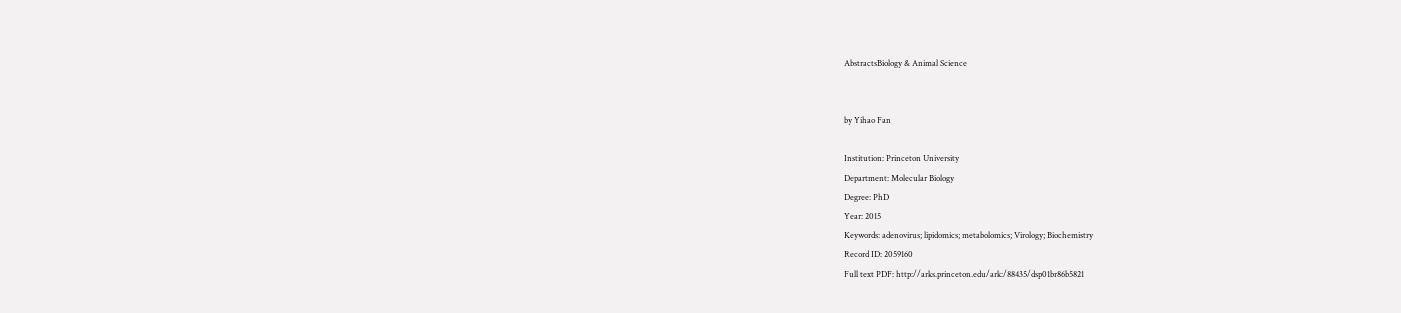AbstractsBiology & Animal Science


by Yihao Fan

Institution: Princeton University
Department: Molecular Biology
Degree: PhD
Year: 2015
Keywords: adenovirus; lipidomics; metabolomics; Virology; Biochemistry
Record ID: 2059160
Full text PDF: http://arks.princeton.edu/ark:/88435/dsp01br86b5821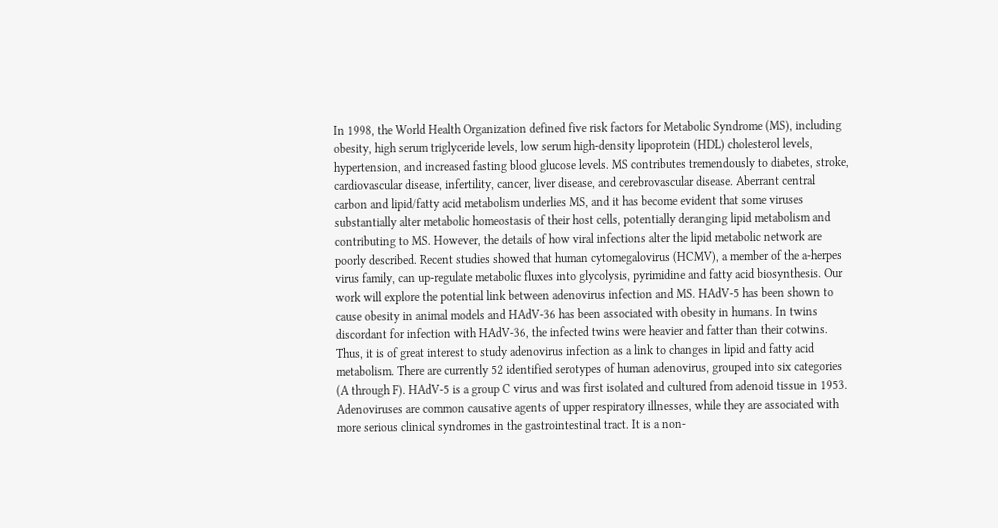In 1998, the World Health Organization defined five risk factors for Metabolic Syndrome (MS), including obesity, high serum triglyceride levels, low serum high-density lipoprotein (HDL) cholesterol levels, hypertension, and increased fasting blood glucose levels. MS contributes tremendously to diabetes, stroke, cardiovascular disease, infertility, cancer, liver disease, and cerebrovascular disease. Aberrant central carbon and lipid/fatty acid metabolism underlies MS, and it has become evident that some viruses substantially alter metabolic homeostasis of their host cells, potentially deranging lipid metabolism and contributing to MS. However, the details of how viral infections alter the lipid metabolic network are poorly described. Recent studies showed that human cytomegalovirus (HCMV), a member of the a-herpes virus family, can up-regulate metabolic fluxes into glycolysis, pyrimidine and fatty acid biosynthesis. Our work will explore the potential link between adenovirus infection and MS. HAdV-5 has been shown to cause obesity in animal models and HAdV-36 has been associated with obesity in humans. In twins discordant for infection with HAdV-36, the infected twins were heavier and fatter than their cotwins. Thus, it is of great interest to study adenovirus infection as a link to changes in lipid and fatty acid metabolism. There are currently 52 identified serotypes of human adenovirus, grouped into six categories (A through F). HAdV-5 is a group C virus and was first isolated and cultured from adenoid tissue in 1953. Adenoviruses are common causative agents of upper respiratory illnesses, while they are associated with more serious clinical syndromes in the gastrointestinal tract. It is a non-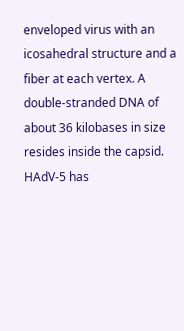enveloped virus with an icosahedral structure and a fiber at each vertex. A double-stranded DNA of about 36 kilobases in size resides inside the capsid. HAdV-5 has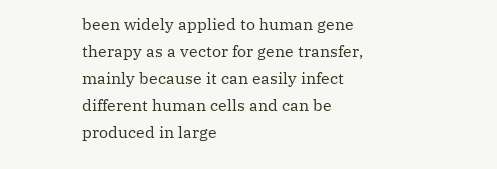been widely applied to human gene therapy as a vector for gene transfer, mainly because it can easily infect different human cells and can be produced in large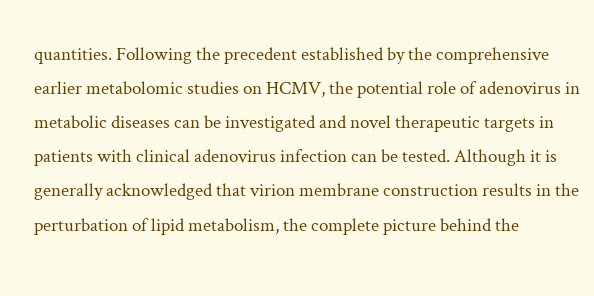quantities. Following the precedent established by the comprehensive earlier metabolomic studies on HCMV, the potential role of adenovirus in metabolic diseases can be investigated and novel therapeutic targets in patients with clinical adenovirus infection can be tested. Although it is generally acknowledged that virion membrane construction results in the perturbation of lipid metabolism, the complete picture behind the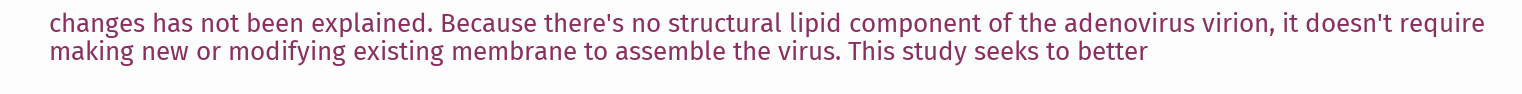changes has not been explained. Because there's no structural lipid component of the adenovirus virion, it doesn't require making new or modifying existing membrane to assemble the virus. This study seeks to better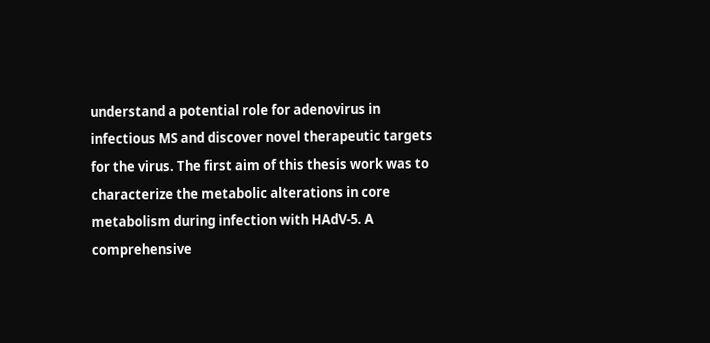understand a potential role for adenovirus in infectious MS and discover novel therapeutic targets for the virus. The first aim of this thesis work was to characterize the metabolic alterations in core metabolism during infection with HAdV-5. A comprehensive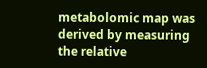metabolomic map was derived by measuring the relative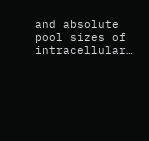and absolute pool sizes of intracellular…